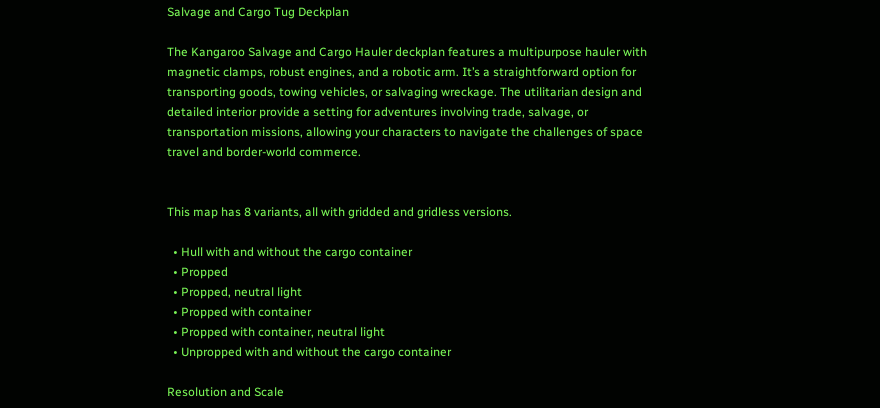Salvage and Cargo Tug Deckplan

The Kangaroo Salvage and Cargo Hauler deckplan features a multipurpose hauler with magnetic clamps, robust engines, and a robotic arm. It’s a straightforward option for transporting goods, towing vehicles, or salvaging wreckage. The utilitarian design and detailed interior provide a setting for adventures involving trade, salvage, or transportation missions, allowing your characters to navigate the challenges of space travel and border-world commerce.


This map has 8 variants, all with gridded and gridless versions.

  • Hull with and without the cargo container
  • Propped
  • Propped, neutral light
  • Propped with container
  • Propped with container, neutral light
  • Unpropped with and without the cargo container

Resolution and Scale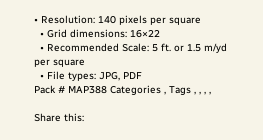• Resolution: 140 pixels per square
  • Grid dimensions: 16×22
  • Recommended Scale: 5 ft. or 1.5 m/yd per square
  • File types: JPG, PDF
Pack # MAP388 Categories , Tags , , , ,

Share this: